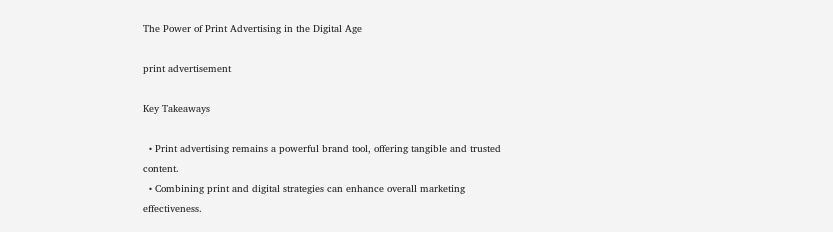The Power of Print Advertising in the Digital Age

print advertisement

Key Takeaways

  • Print advertising remains a powerful brand tool, offering tangible and trusted content.
  • Combining print and digital strategies can enhance overall marketing effectiveness.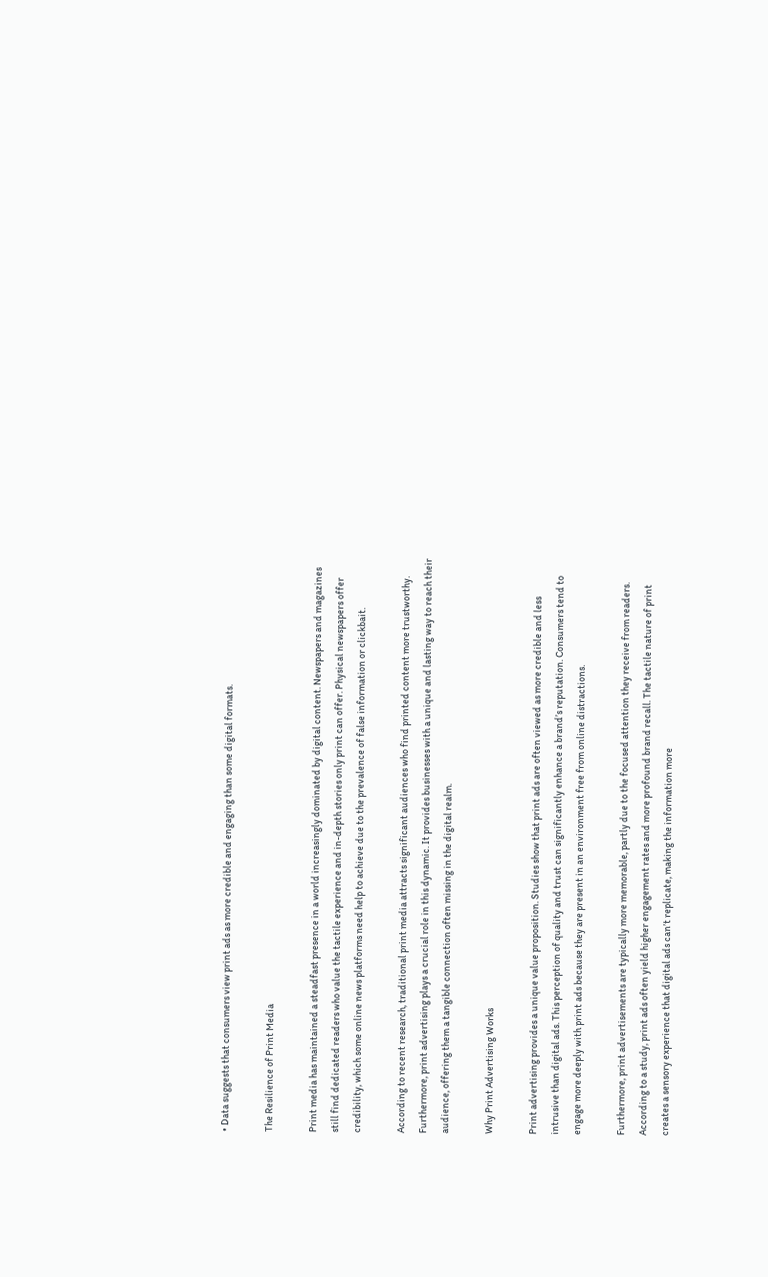• Data suggests that consumers view print ads as more credible and engaging than some digital formats.

The Resilience of Print Media

Print media has maintained a steadfast presence in a world increasingly dominated by digital content. Newspapers and magazines still find dedicated readers who value the tactile experience and in-depth stories only print can offer. Physical newspapers offer credibility, which some online news platforms need help to achieve due to the prevalence of false information or clickbait.

According to recent research, traditional print media attracts significant audiences who find printed content more trustworthy. Furthermore, print advertising plays a crucial role in this dynamic. It provides businesses with a unique and lasting way to reach their audience, offering them a tangible connection often missing in the digital realm.

Why Print Advertising Works

Print advertising provides a unique value proposition. Studies show that print ads are often viewed as more credible and less intrusive than digital ads. This perception of quality and trust can significantly enhance a brand’s reputation. Consumers tend to engage more deeply with print ads because they are present in an environment free from online distractions.

Furthermore, print advertisements are typically more memorable, partly due to the focused attention they receive from readers. According to a study, print ads often yield higher engagement rates and more profound brand recall. The tactile nature of print creates a sensory experience that digital ads can’t replicate, making the information more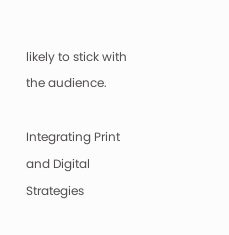likely to stick with the audience.

Integrating Print and Digital Strategies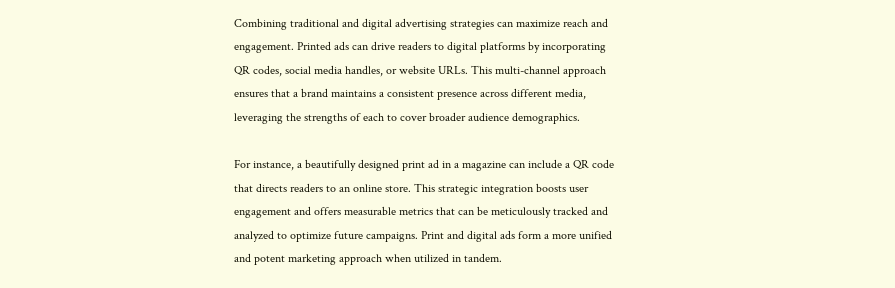Combining traditional and digital advertising strategies can maximize reach and engagement. Printed ads can drive readers to digital platforms by incorporating QR codes, social media handles, or website URLs. This multi-channel approach ensures that a brand maintains a consistent presence across different media, leveraging the strengths of each to cover broader audience demographics.

For instance, a beautifully designed print ad in a magazine can include a QR code that directs readers to an online store. This strategic integration boosts user engagement and offers measurable metrics that can be meticulously tracked and analyzed to optimize future campaigns. Print and digital ads form a more unified and potent marketing approach when utilized in tandem.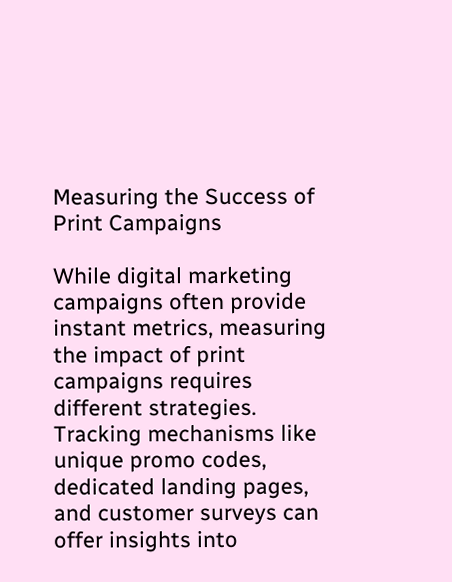Measuring the Success of Print Campaigns

While digital marketing campaigns often provide instant metrics, measuring the impact of print campaigns requires different strategies. Tracking mechanisms like unique promo codes, dedicated landing pages, and customer surveys can offer insights into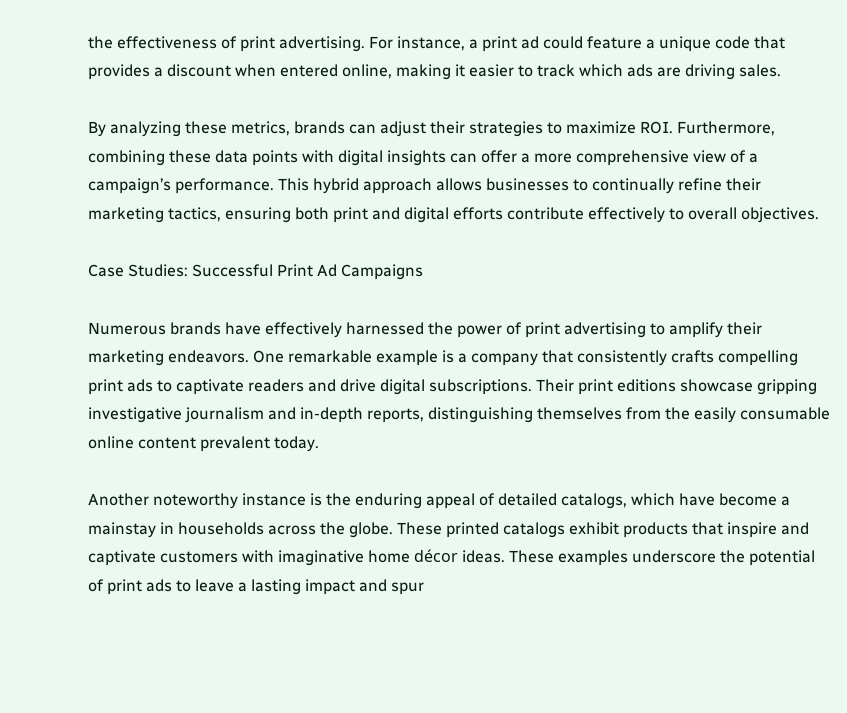the effectiveness of print advertising. For instance, a print ad could feature a unique code that provides a discount when entered online, making it easier to track which ads are driving sales.

By analyzing these metrics, brands can adjust their strategies to maximize ROI. Furthermore, combining these data points with digital insights can offer a more comprehensive view of a campaign’s performance. This hybrid approach allows businesses to continually refine their marketing tactics, ensuring both print and digital efforts contribute effectively to overall objectives.

Case Studies: Successful Print Ad Campaigns

Numerous brands have effectively harnessed the power of print advertising to amplify their marketing endeavors. One remarkable example is a company that consistently crafts compelling print ads to captivate readers and drive digital subscriptions. Their print editions showcase gripping investigative journalism and in-depth reports, distinguishing themselves from the easily consumable online content prevalent today.

Another noteworthy instance is the enduring appeal of detailed catalogs, which have become a mainstay in households across the globe. These printed catalogs exhibit products that inspire and captivate customers with imaginative home décor ideas. These examples underscore the potential of print ads to leave a lasting impact and spur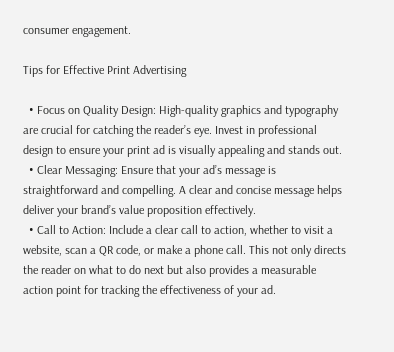consumer engagement.

Tips for Effective Print Advertising

  • Focus on Quality Design: High-quality graphics and typography are crucial for catching the reader’s eye. Invest in professional design to ensure your print ad is visually appealing and stands out.
  • Clear Messaging: Ensure that your ad’s message is straightforward and compelling. A clear and concise message helps deliver your brand’s value proposition effectively.
  • Call to Action: Include a clear call to action, whether to visit a website, scan a QR code, or make a phone call. This not only directs the reader on what to do next but also provides a measurable action point for tracking the effectiveness of your ad.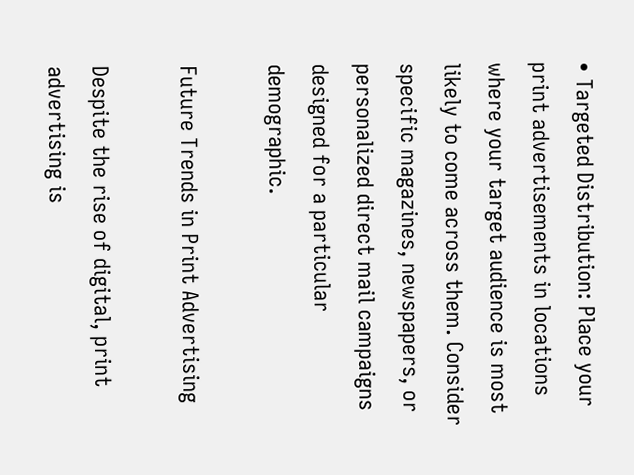• Targeted Distribution: Place your print advertisements in locations where your target audience is most likely to come across them. Consider specific magazines, newspapers, or personalized direct mail campaigns designed for a particular demographic.

Future Trends in Print Advertising

Despite the rise of digital, print advertising is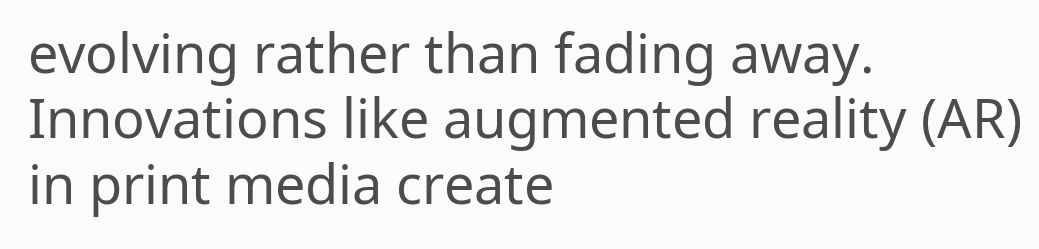evolving rather than fading away. Innovations like augmented reality (AR) in print media create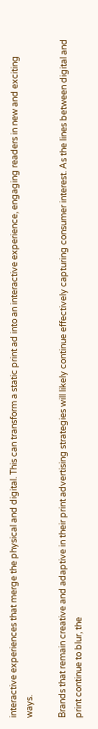interactive experiences that merge the physical and digital. This can transform a static print ad into an interactive experience, engaging readers in new and exciting ways.

Brands that remain creative and adaptive in their print advertising strategies will likely continue effectively capturing consumer interest. As the lines between digital and print continue to blur, the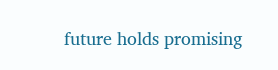future holds promising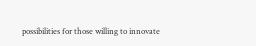possibilities for those willing to innovate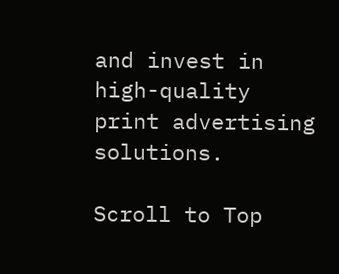and invest in high-quality print advertising solutions.

Scroll to Top